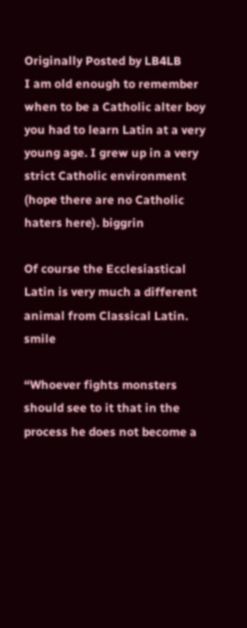Originally Posted by LB4LB
I am old enough to remember when to be a Catholic alter boy you had to learn Latin at a very young age. I grew up in a very strict Catholic environment (hope there are no Catholic haters here). biggrin

Of course the Ecclesiastical Latin is very much a different animal from Classical Latin. smile

“Whoever fights monsters should see to it that in the process he does not become a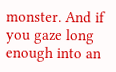monster. And if you gaze long enough into an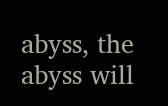abyss, the abyss will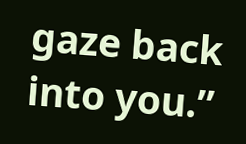gaze back into you.”